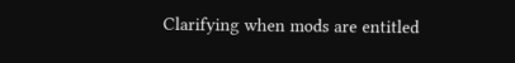Clarifying when mods are entitled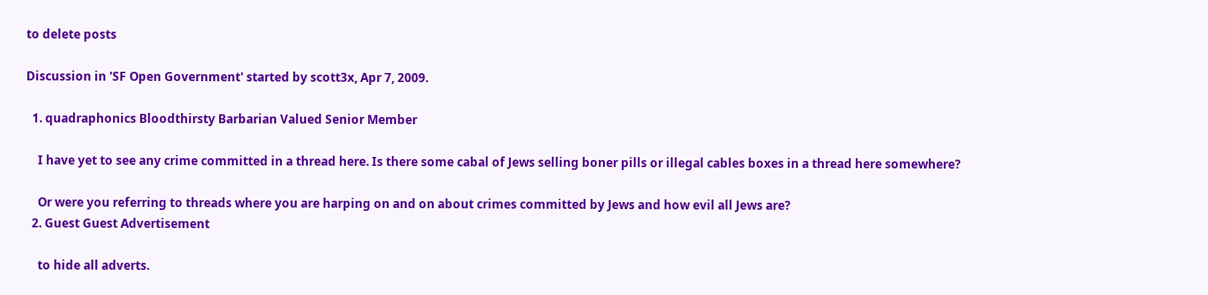to delete posts

Discussion in 'SF Open Government' started by scott3x, Apr 7, 2009.

  1. quadraphonics Bloodthirsty Barbarian Valued Senior Member

    I have yet to see any crime committed in a thread here. Is there some cabal of Jews selling boner pills or illegal cables boxes in a thread here somewhere?

    Or were you referring to threads where you are harping on and on about crimes committed by Jews and how evil all Jews are?
  2. Guest Guest Advertisement

    to hide all adverts.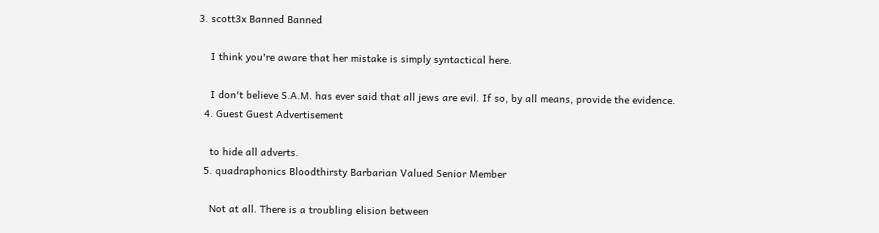3. scott3x Banned Banned

    I think you're aware that her mistake is simply syntactical here.

    I don't believe S.A.M. has ever said that all jews are evil. If so, by all means, provide the evidence.
  4. Guest Guest Advertisement

    to hide all adverts.
  5. quadraphonics Bloodthirsty Barbarian Valued Senior Member

    Not at all. There is a troubling elision between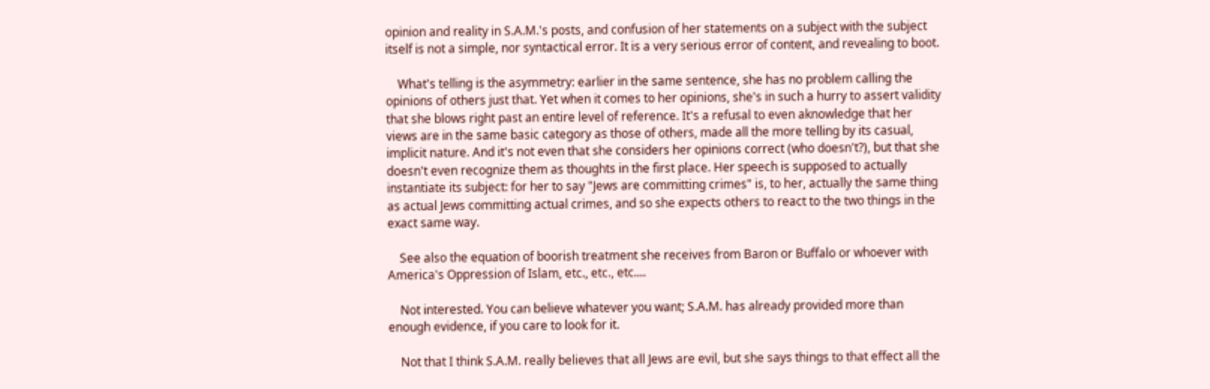opinion and reality in S.A.M.'s posts, and confusion of her statements on a subject with the subject itself is not a simple, nor syntactical error. It is a very serious error of content, and revealing to boot.

    What's telling is the asymmetry: earlier in the same sentence, she has no problem calling the opinions of others just that. Yet when it comes to her opinions, she's in such a hurry to assert validity that she blows right past an entire level of reference. It's a refusal to even aknowledge that her views are in the same basic category as those of others, made all the more telling by its casual, implicit nature. And it's not even that she considers her opinions correct (who doesn't?), but that she doesn't even recognize them as thoughts in the first place. Her speech is supposed to actually instantiate its subject: for her to say "Jews are committing crimes" is, to her, actually the same thing as actual Jews committing actual crimes, and so she expects others to react to the two things in the exact same way.

    See also the equation of boorish treatment she receives from Baron or Buffalo or whoever with America's Oppression of Islam, etc., etc., etc....

    Not interested. You can believe whatever you want; S.A.M. has already provided more than enough evidence, if you care to look for it.

    Not that I think S.A.M. really believes that all Jews are evil, but she says things to that effect all the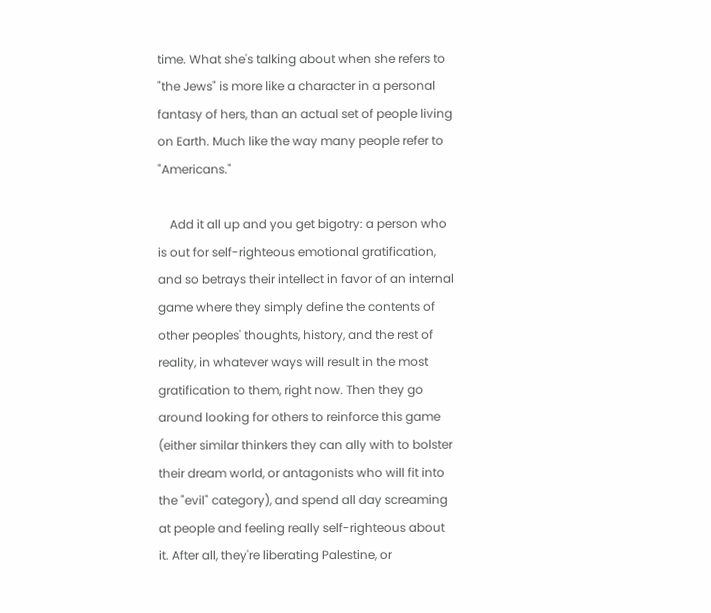time. What she's talking about when she refers to "the Jews" is more like a character in a personal fantasy of hers, than an actual set of people living on Earth. Much like the way many people refer to "Americans."

    Add it all up and you get bigotry: a person who is out for self-righteous emotional gratification, and so betrays their intellect in favor of an internal game where they simply define the contents of other peoples' thoughts, history, and the rest of reality, in whatever ways will result in the most gratification to them, right now. Then they go around looking for others to reinforce this game (either similar thinkers they can ally with to bolster their dream world, or antagonists who will fit into the "evil" category), and spend all day screaming at people and feeling really self-righteous about it. After all, they're liberating Palestine, or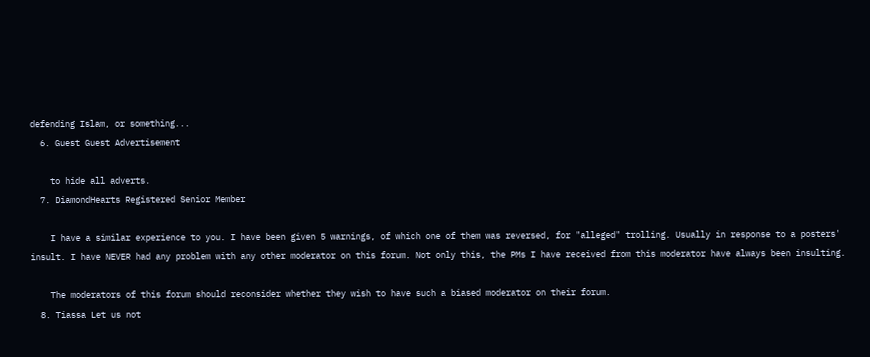defending Islam, or something...
  6. Guest Guest Advertisement

    to hide all adverts.
  7. DiamondHearts Registered Senior Member

    I have a similar experience to you. I have been given 5 warnings, of which one of them was reversed, for "alleged" trolling. Usually in response to a posters' insult. I have NEVER had any problem with any other moderator on this forum. Not only this, the PMs I have received from this moderator have always been insulting.

    The moderators of this forum should reconsider whether they wish to have such a biased moderator on their forum.
  8. Tiassa Let us not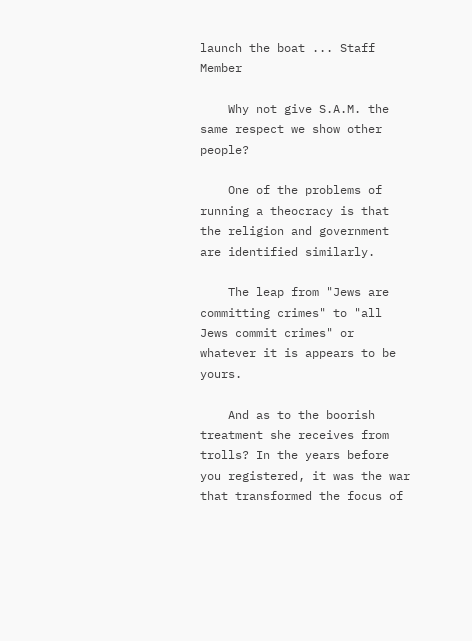launch the boat ... Staff Member

    Why not give S.A.M. the same respect we show other people?

    One of the problems of running a theocracy is that the religion and government are identified similarly.

    The leap from "Jews are committing crimes" to "all Jews commit crimes" or whatever it is appears to be yours.

    And as to the boorish treatment she receives from trolls? In the years before you registered, it was the war that transformed the focus of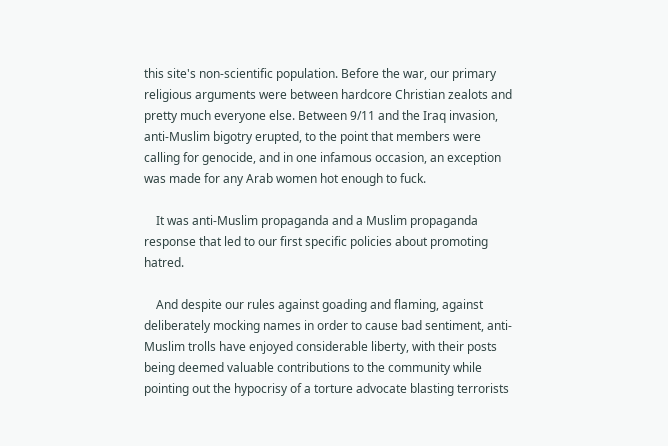this site's non-scientific population. Before the war, our primary religious arguments were between hardcore Christian zealots and pretty much everyone else. Between 9/11 and the Iraq invasion, anti-Muslim bigotry erupted, to the point that members were calling for genocide, and in one infamous occasion, an exception was made for any Arab women hot enough to fuck.

    It was anti-Muslim propaganda and a Muslim propaganda response that led to our first specific policies about promoting hatred.

    And despite our rules against goading and flaming, against deliberately mocking names in order to cause bad sentiment, anti-Muslim trolls have enjoyed considerable liberty, with their posts being deemed valuable contributions to the community while pointing out the hypocrisy of a torture advocate blasting terrorists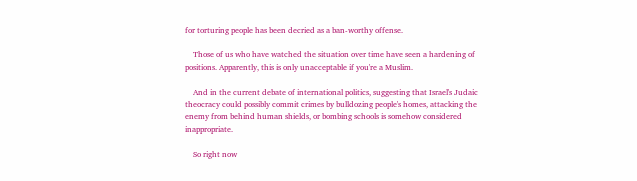for torturing people has been decried as a ban-worthy offense.

    Those of us who have watched the situation over time have seen a hardening of positions. Apparently, this is only unacceptable if you're a Muslim.

    And in the current debate of international politics, suggesting that Israel's Judaic theocracy could possibly commit crimes by bulldozing people's homes, attacking the enemy from behind human shields, or bombing schools is somehow considered inappropriate.

    So right now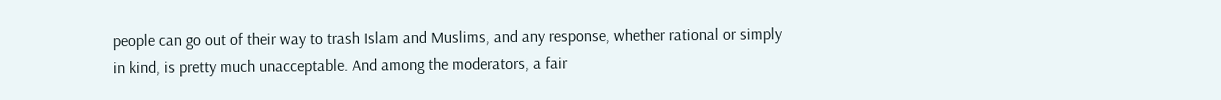people can go out of their way to trash Islam and Muslims, and any response, whether rational or simply in kind, is pretty much unacceptable. And among the moderators, a fair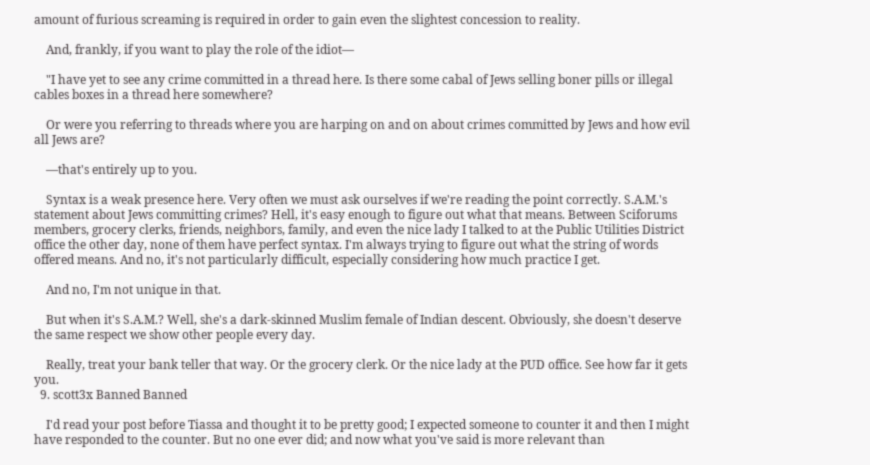amount of furious screaming is required in order to gain even the slightest concession to reality.

    And, frankly, if you want to play the role of the idiot—

    "I have yet to see any crime committed in a thread here. Is there some cabal of Jews selling boner pills or illegal cables boxes in a thread here somewhere?

    Or were you referring to threads where you are harping on and on about crimes committed by Jews and how evil all Jews are?

    —that's entirely up to you.

    Syntax is a weak presence here. Very often we must ask ourselves if we're reading the point correctly. S.A.M.'s statement about Jews committing crimes? Hell, it's easy enough to figure out what that means. Between Sciforums members, grocery clerks, friends, neighbors, family, and even the nice lady I talked to at the Public Utilities District office the other day, none of them have perfect syntax. I'm always trying to figure out what the string of words offered means. And no, it's not particularly difficult, especially considering how much practice I get.

    And no, I'm not unique in that.

    But when it's S.A.M.? Well, she's a dark-skinned Muslim female of Indian descent. Obviously, she doesn't deserve the same respect we show other people every day.

    Really, treat your bank teller that way. Or the grocery clerk. Or the nice lady at the PUD office. See how far it gets you.
  9. scott3x Banned Banned

    I'd read your post before Tiassa and thought it to be pretty good; I expected someone to counter it and then I might have responded to the counter. But no one ever did; and now what you've said is more relevant than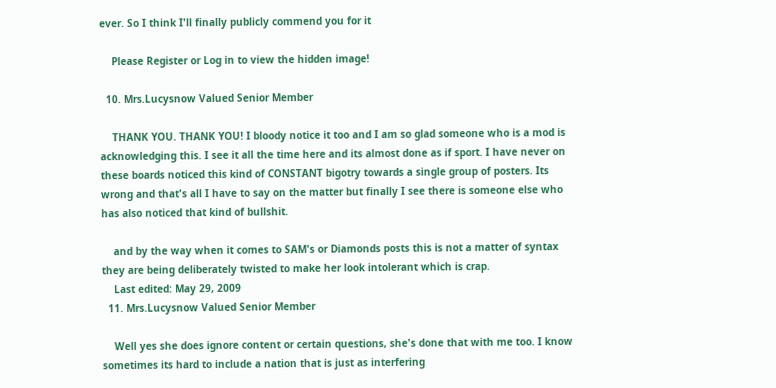ever. So I think I'll finally publicly commend you for it

    Please Register or Log in to view the hidden image!

  10. Mrs.Lucysnow Valued Senior Member

    THANK YOU. THANK YOU! I bloody notice it too and I am so glad someone who is a mod is acknowledging this. I see it all the time here and its almost done as if sport. I have never on these boards noticed this kind of CONSTANT bigotry towards a single group of posters. Its wrong and that's all I have to say on the matter but finally I see there is someone else who has also noticed that kind of bullshit.

    and by the way when it comes to SAM's or Diamonds posts this is not a matter of syntax they are being deliberately twisted to make her look intolerant which is crap.
    Last edited: May 29, 2009
  11. Mrs.Lucysnow Valued Senior Member

    Well yes she does ignore content or certain questions, she's done that with me too. I know sometimes its hard to include a nation that is just as interfering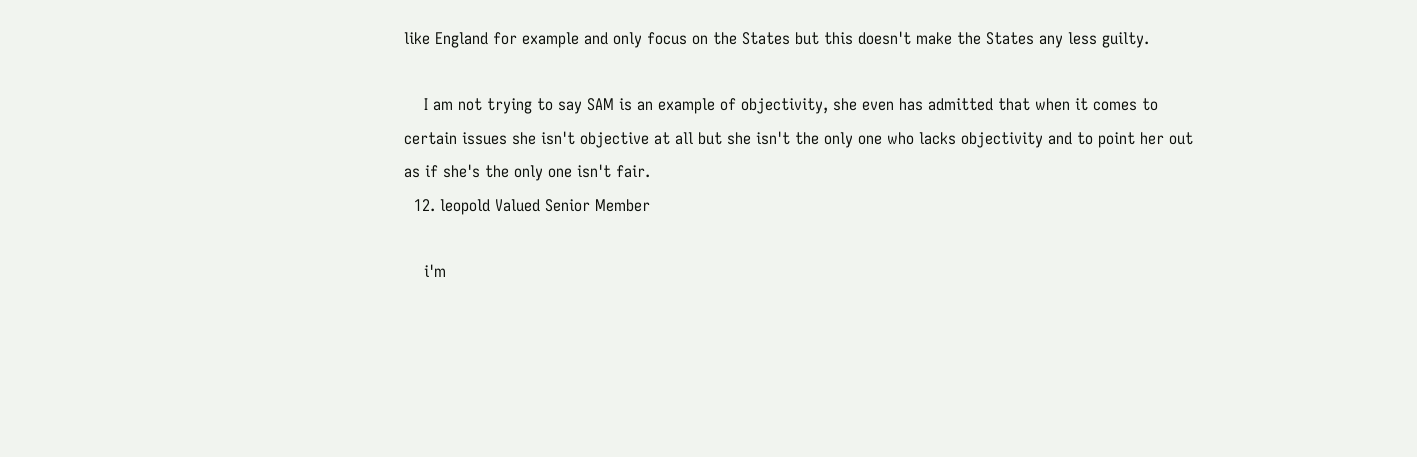like England for example and only focus on the States but this doesn't make the States any less guilty.

    I am not trying to say SAM is an example of objectivity, she even has admitted that when it comes to certain issues she isn't objective at all but she isn't the only one who lacks objectivity and to point her out as if she's the only one isn't fair.
  12. leopold Valued Senior Member

    i'm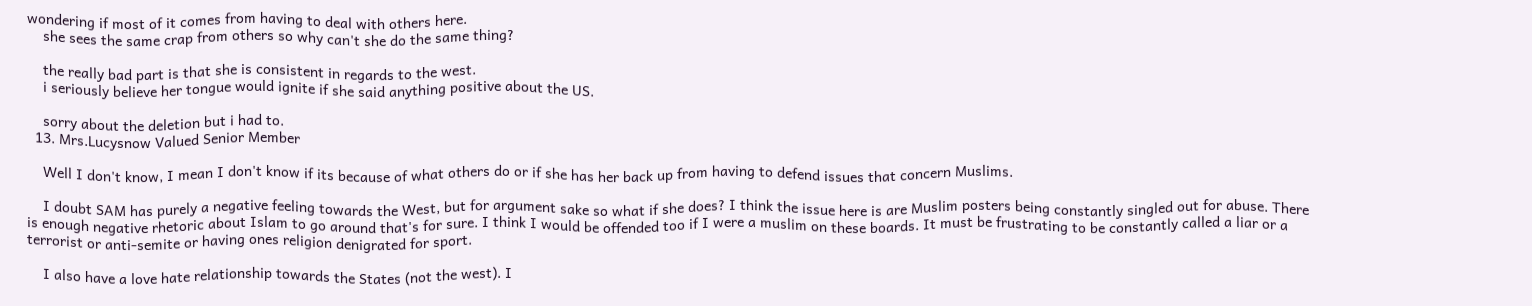wondering if most of it comes from having to deal with others here.
    she sees the same crap from others so why can't she do the same thing?

    the really bad part is that she is consistent in regards to the west.
    i seriously believe her tongue would ignite if she said anything positive about the US.

    sorry about the deletion but i had to.
  13. Mrs.Lucysnow Valued Senior Member

    Well I don't know, I mean I don't know if its because of what others do or if she has her back up from having to defend issues that concern Muslims.

    I doubt SAM has purely a negative feeling towards the West, but for argument sake so what if she does? I think the issue here is are Muslim posters being constantly singled out for abuse. There is enough negative rhetoric about Islam to go around that's for sure. I think I would be offended too if I were a muslim on these boards. It must be frustrating to be constantly called a liar or a terrorist or anti-semite or having ones religion denigrated for sport.

    I also have a love hate relationship towards the States (not the west). I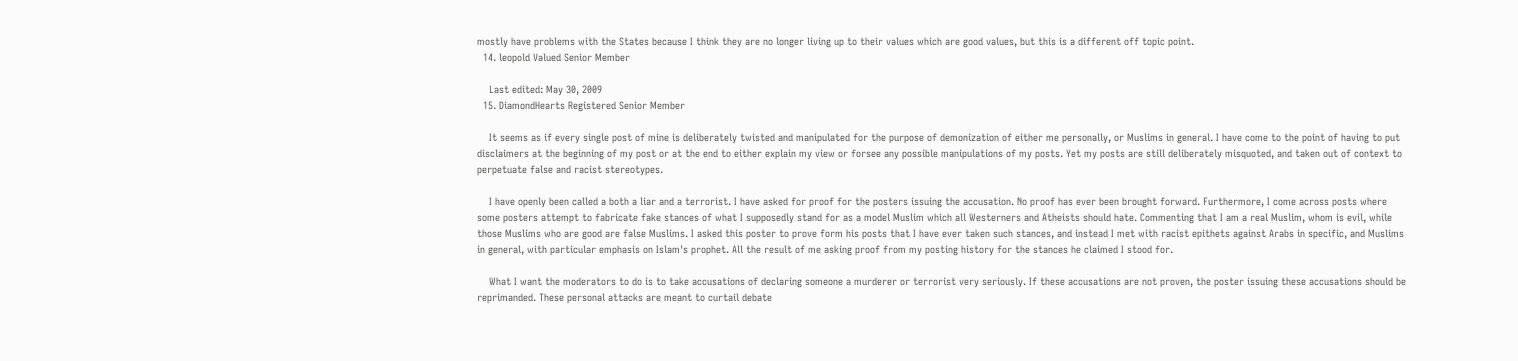mostly have problems with the States because I think they are no longer living up to their values which are good values, but this is a different off topic point.
  14. leopold Valued Senior Member

    Last edited: May 30, 2009
  15. DiamondHearts Registered Senior Member

    It seems as if every single post of mine is deliberately twisted and manipulated for the purpose of demonization of either me personally, or Muslims in general. I have come to the point of having to put disclaimers at the beginning of my post or at the end to either explain my view or forsee any possible manipulations of my posts. Yet my posts are still deliberately misquoted, and taken out of context to perpetuate false and racist stereotypes.

    I have openly been called a both a liar and a terrorist. I have asked for proof for the posters issuing the accusation. No proof has ever been brought forward. Furthermore, I come across posts where some posters attempt to fabricate fake stances of what I supposedly stand for as a model Muslim which all Westerners and Atheists should hate. Commenting that I am a real Muslim, whom is evil, while those Muslims who are good are false Muslims. I asked this poster to prove form his posts that I have ever taken such stances, and instead I met with racist epithets against Arabs in specific, and Muslims in general, with particular emphasis on Islam's prophet. All the result of me asking proof from my posting history for the stances he claimed I stood for.

    What I want the moderators to do is to take accusations of declaring someone a murderer or terrorist very seriously. If these accusations are not proven, the poster issuing these accusations should be reprimanded. These personal attacks are meant to curtail debate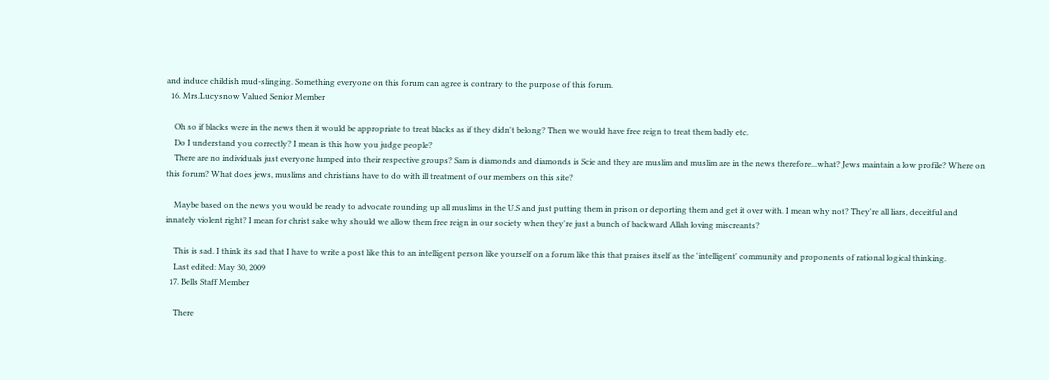and induce childish mud-slinging. Something everyone on this forum can agree is contrary to the purpose of this forum.
  16. Mrs.Lucysnow Valued Senior Member

    Oh so if blacks were in the news then it would be appropriate to treat blacks as if they didn't belong? Then we would have free reign to treat them badly etc.
    Do I understand you correctly? I mean is this how you judge people?
    There are no individuals just everyone lumped into their respective groups? Sam is diamonds and diamonds is Scie and they are muslim and muslim are in the news therefore...what? Jews maintain a low profile? Where on this forum? What does jews, muslims and christians have to do with ill treatment of our members on this site?

    Maybe based on the news you would be ready to advocate rounding up all muslims in the U.S and just putting them in prison or deporting them and get it over with. I mean why not? They're all liars, deceitful and innately violent right? I mean for christ sake why should we allow them free reign in our society when they're just a bunch of backward Allah loving miscreants?

    This is sad. I think its sad that I have to write a post like this to an intelligent person like yourself on a forum like this that praises itself as the 'intelligent' community and proponents of rational logical thinking.
    Last edited: May 30, 2009
  17. Bells Staff Member

    There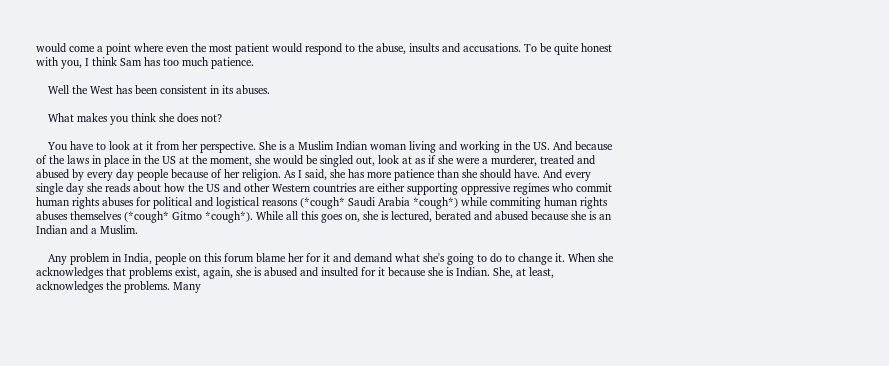would come a point where even the most patient would respond to the abuse, insults and accusations. To be quite honest with you, I think Sam has too much patience.

    Well the West has been consistent in its abuses.

    What makes you think she does not?

    You have to look at it from her perspective. She is a Muslim Indian woman living and working in the US. And because of the laws in place in the US at the moment, she would be singled out, look at as if she were a murderer, treated and abused by every day people because of her religion. As I said, she has more patience than she should have. And every single day she reads about how the US and other Western countries are either supporting oppressive regimes who commit human rights abuses for political and logistical reasons (*cough* Saudi Arabia *cough*) while commiting human rights abuses themselves (*cough* Gitmo *cough*). While all this goes on, she is lectured, berated and abused because she is an Indian and a Muslim.

    Any problem in India, people on this forum blame her for it and demand what she's going to do to change it. When she acknowledges that problems exist, again, she is abused and insulted for it because she is Indian. She, at least, acknowledges the problems. Many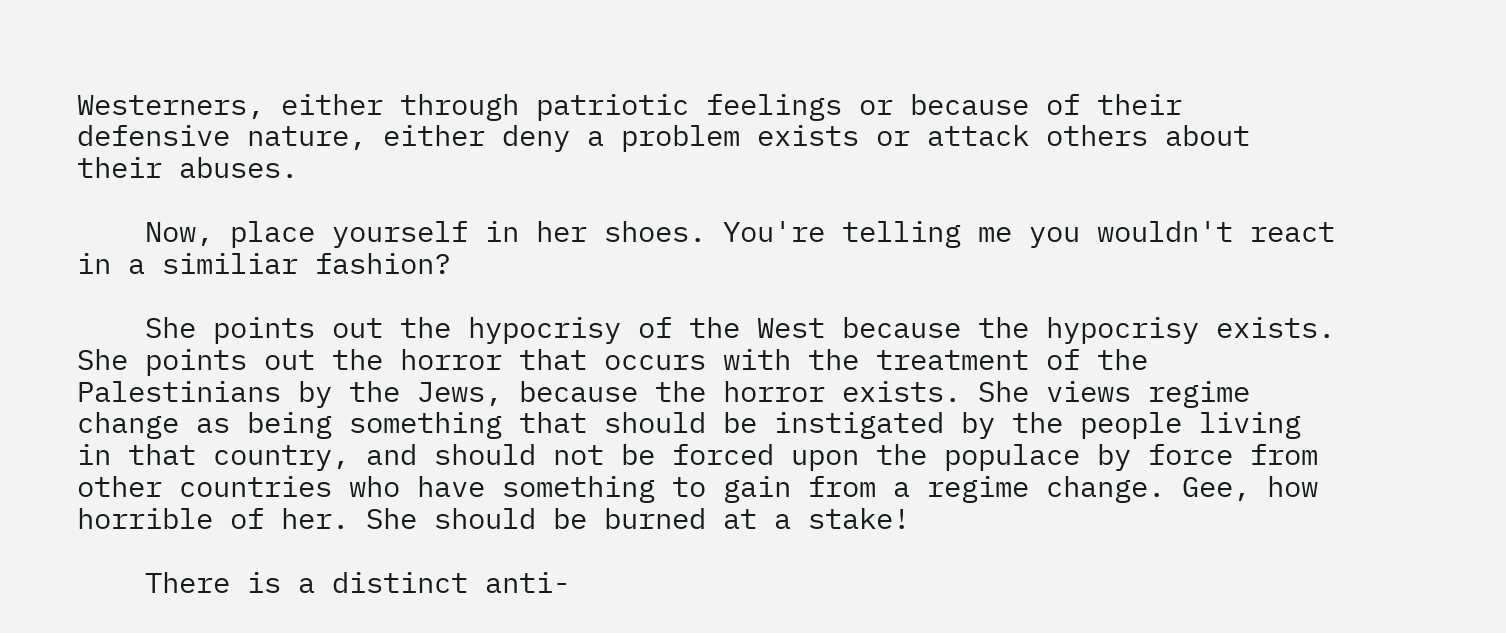Westerners, either through patriotic feelings or because of their defensive nature, either deny a problem exists or attack others about their abuses.

    Now, place yourself in her shoes. You're telling me you wouldn't react in a similiar fashion?

    She points out the hypocrisy of the West because the hypocrisy exists. She points out the horror that occurs with the treatment of the Palestinians by the Jews, because the horror exists. She views regime change as being something that should be instigated by the people living in that country, and should not be forced upon the populace by force from other countries who have something to gain from a regime change. Gee, how horrible of her. She should be burned at a stake!

    There is a distinct anti-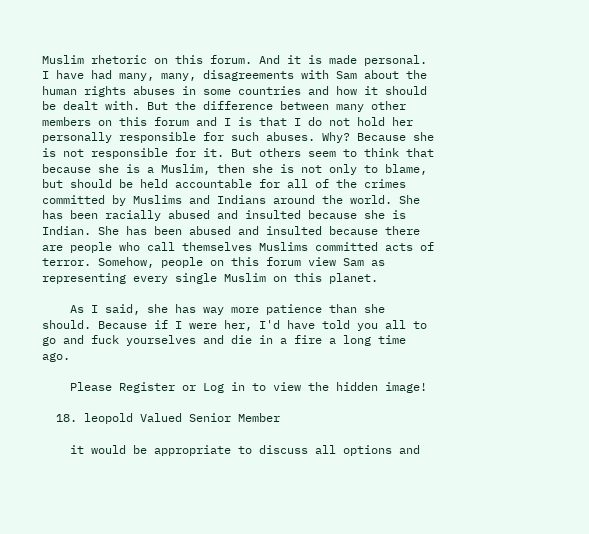Muslim rhetoric on this forum. And it is made personal. I have had many, many, disagreements with Sam about the human rights abuses in some countries and how it should be dealt with. But the difference between many other members on this forum and I is that I do not hold her personally responsible for such abuses. Why? Because she is not responsible for it. But others seem to think that because she is a Muslim, then she is not only to blame, but should be held accountable for all of the crimes committed by Muslims and Indians around the world. She has been racially abused and insulted because she is Indian. She has been abused and insulted because there are people who call themselves Muslims committed acts of terror. Somehow, people on this forum view Sam as representing every single Muslim on this planet.

    As I said, she has way more patience than she should. Because if I were her, I'd have told you all to go and fuck yourselves and die in a fire a long time ago.

    Please Register or Log in to view the hidden image!

  18. leopold Valued Senior Member

    it would be appropriate to discuss all options and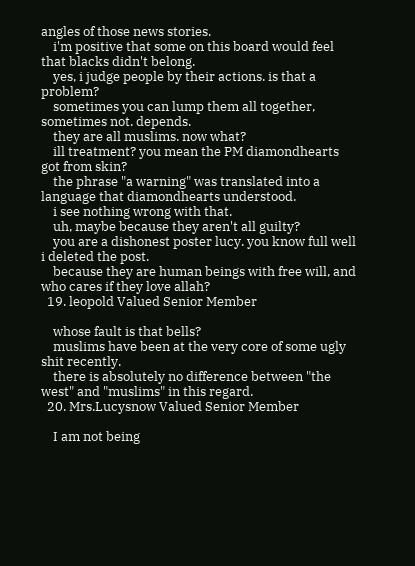angles of those news stories.
    i'm positive that some on this board would feel that blacks didn't belong.
    yes, i judge people by their actions. is that a problem?
    sometimes you can lump them all together, sometimes not. depends.
    they are all muslims. now what?
    ill treatment? you mean the PM diamondhearts got from skin?
    the phrase "a warning" was translated into a language that diamondhearts understood.
    i see nothing wrong with that.
    uh, maybe because they aren't all guilty?
    you are a dishonest poster lucy. you know full well i deleted the post.
    because they are human beings with free will, and who cares if they love allah?
  19. leopold Valued Senior Member

    whose fault is that bells?
    muslims have been at the very core of some ugly shit recently.
    there is absolutely no difference between "the west" and "muslims" in this regard.
  20. Mrs.Lucysnow Valued Senior Member

    I am not being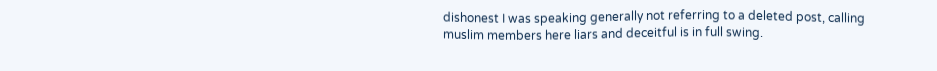dishonest I was speaking generally not referring to a deleted post, calling muslim members here liars and deceitful is in full swing.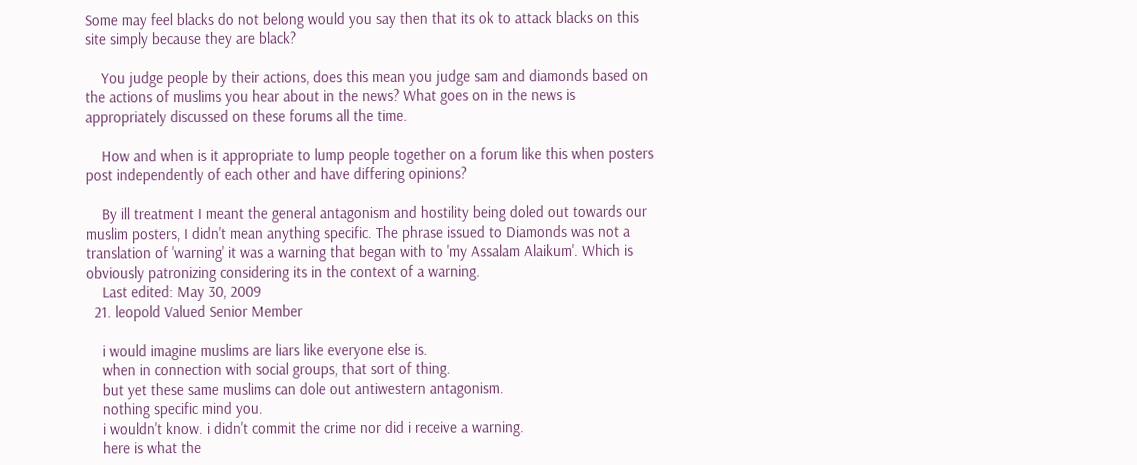Some may feel blacks do not belong would you say then that its ok to attack blacks on this site simply because they are black?

    You judge people by their actions, does this mean you judge sam and diamonds based on the actions of muslims you hear about in the news? What goes on in the news is appropriately discussed on these forums all the time.

    How and when is it appropriate to lump people together on a forum like this when posters post independently of each other and have differing opinions?

    By ill treatment I meant the general antagonism and hostility being doled out towards our muslim posters, I didn't mean anything specific. The phrase issued to Diamonds was not a translation of 'warning' it was a warning that began with to 'my Assalam Alaikum'. Which is obviously patronizing considering its in the context of a warning.
    Last edited: May 30, 2009
  21. leopold Valued Senior Member

    i would imagine muslims are liars like everyone else is.
    when in connection with social groups, that sort of thing.
    but yet these same muslims can dole out antiwestern antagonism.
    nothing specific mind you.
    i wouldn't know. i didn't commit the crime nor did i receive a warning.
    here is what the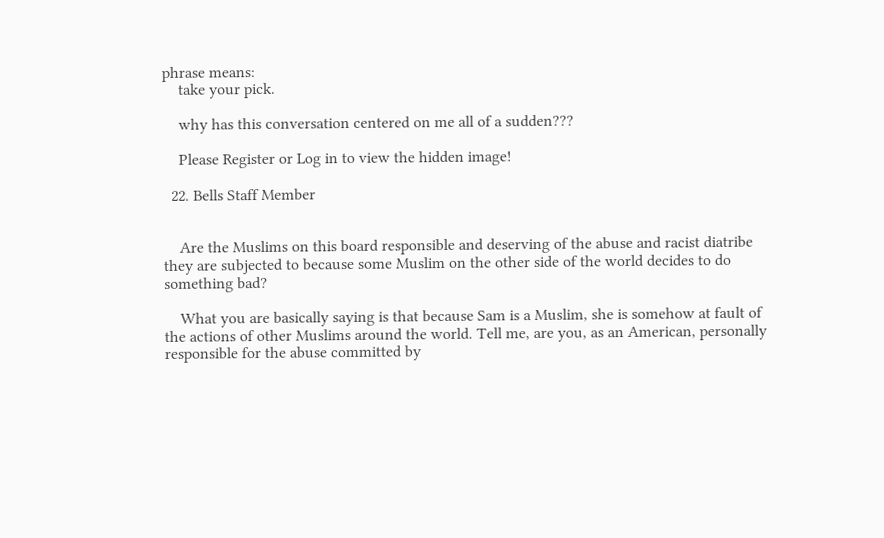phrase means:
    take your pick.

    why has this conversation centered on me all of a sudden???

    Please Register or Log in to view the hidden image!

  22. Bells Staff Member


    Are the Muslims on this board responsible and deserving of the abuse and racist diatribe they are subjected to because some Muslim on the other side of the world decides to do something bad?

    What you are basically saying is that because Sam is a Muslim, she is somehow at fault of the actions of other Muslims around the world. Tell me, are you, as an American, personally responsible for the abuse committed by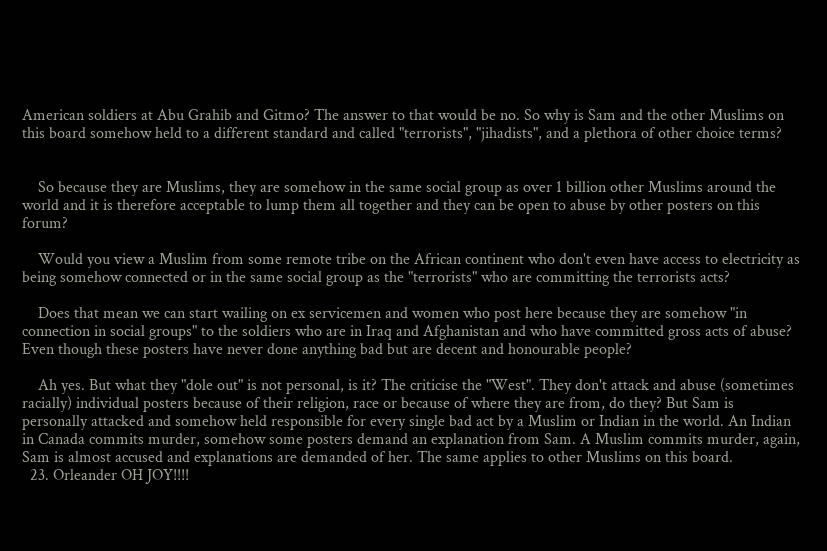American soldiers at Abu Grahib and Gitmo? The answer to that would be no. So why is Sam and the other Muslims on this board somehow held to a different standard and called "terrorists", "jihadists", and a plethora of other choice terms?


    So because they are Muslims, they are somehow in the same social group as over 1 billion other Muslims around the world and it is therefore acceptable to lump them all together and they can be open to abuse by other posters on this forum?

    Would you view a Muslim from some remote tribe on the African continent who don't even have access to electricity as being somehow connected or in the same social group as the "terrorists" who are committing the terrorists acts?

    Does that mean we can start wailing on ex servicemen and women who post here because they are somehow "in connection in social groups" to the soldiers who are in Iraq and Afghanistan and who have committed gross acts of abuse? Even though these posters have never done anything bad but are decent and honourable people?

    Ah yes. But what they "dole out" is not personal, is it? The criticise the "West". They don't attack and abuse (sometimes racially) individual posters because of their religion, race or because of where they are from, do they? But Sam is personally attacked and somehow held responsible for every single bad act by a Muslim or Indian in the world. An Indian in Canada commits murder, somehow some posters demand an explanation from Sam. A Muslim commits murder, again, Sam is almost accused and explanations are demanded of her. The same applies to other Muslims on this board.
  23. Orleander OH JOY!!!!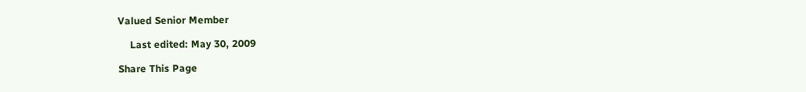Valued Senior Member

    Last edited: May 30, 2009

Share This Page